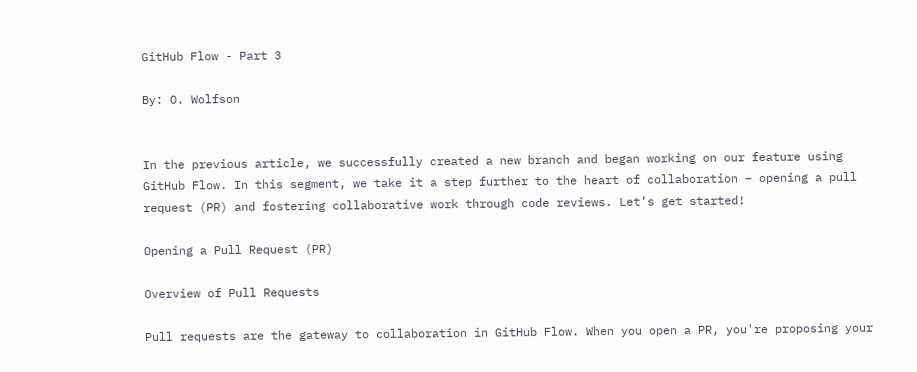GitHub Flow - Part 3

By: O. Wolfson


In the previous article, we successfully created a new branch and began working on our feature using GitHub Flow. In this segment, we take it a step further to the heart of collaboration – opening a pull request (PR) and fostering collaborative work through code reviews. Let’s get started!

Opening a Pull Request (PR)

Overview of Pull Requests

Pull requests are the gateway to collaboration in GitHub Flow. When you open a PR, you're proposing your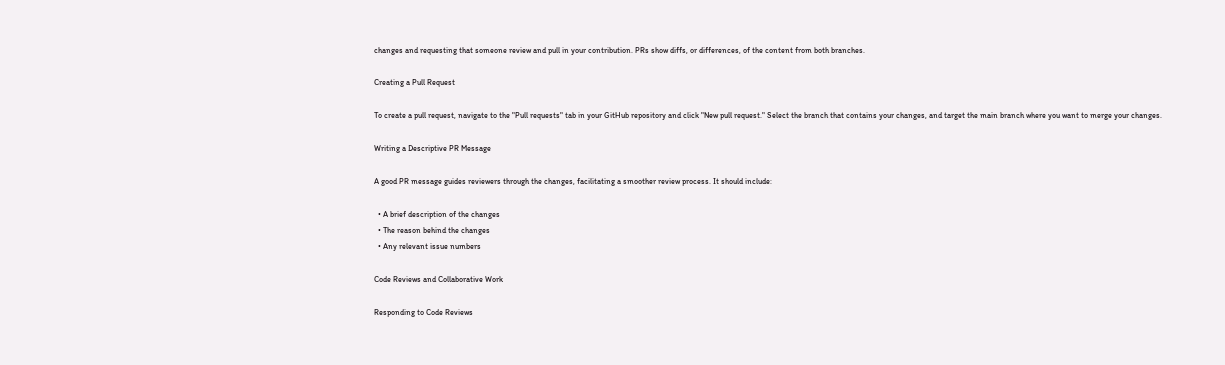changes and requesting that someone review and pull in your contribution. PRs show diffs, or differences, of the content from both branches.

Creating a Pull Request

To create a pull request, navigate to the "Pull requests" tab in your GitHub repository and click "New pull request." Select the branch that contains your changes, and target the main branch where you want to merge your changes.

Writing a Descriptive PR Message

A good PR message guides reviewers through the changes, facilitating a smoother review process. It should include:

  • A brief description of the changes
  • The reason behind the changes
  • Any relevant issue numbers

Code Reviews and Collaborative Work

Responding to Code Reviews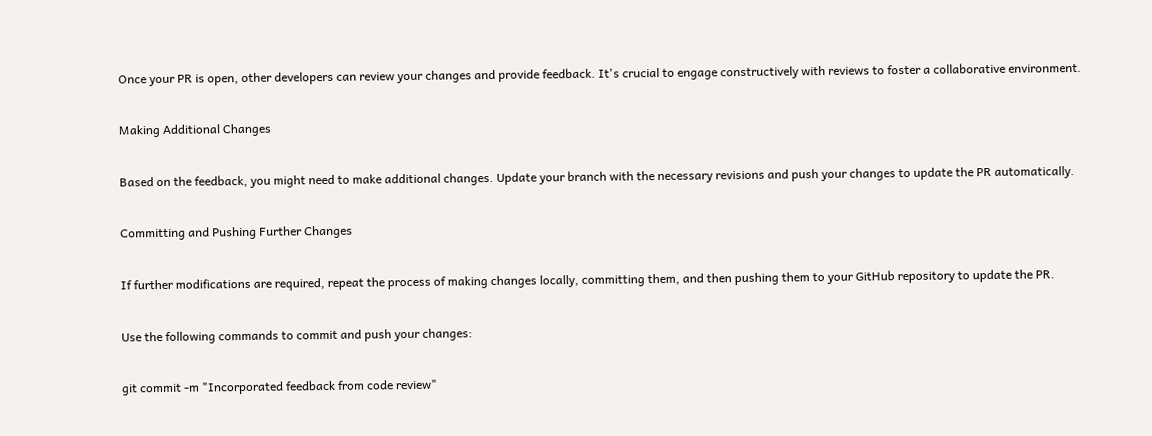Once your PR is open, other developers can review your changes and provide feedback. It's crucial to engage constructively with reviews to foster a collaborative environment.

Making Additional Changes

Based on the feedback, you might need to make additional changes. Update your branch with the necessary revisions and push your changes to update the PR automatically.

Committing and Pushing Further Changes

If further modifications are required, repeat the process of making changes locally, committing them, and then pushing them to your GitHub repository to update the PR.

Use the following commands to commit and push your changes:

git commit -m "Incorporated feedback from code review"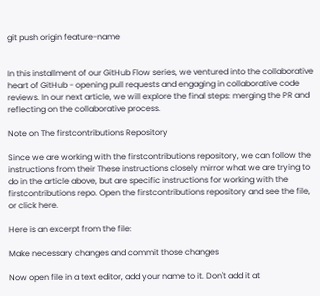git push origin feature-name


In this installment of our GitHub Flow series, we ventured into the collaborative heart of GitHub - opening pull requests and engaging in collaborative code reviews. In our next article, we will explore the final steps: merging the PR and reflecting on the collaborative process.

Note on The firstcontributions Repository

Since we are working with the firstcontributions repository, we can follow the instructions from their These instructions closely mirror what we are trying to do in the article above, but are specific instructions for working with the firstcontributions repo. Open the firstcontributions repository and see the file, or click here.

Here is an excerpt from the file:

Make necessary changes and commit those changes

Now open file in a text editor, add your name to it. Don't add it at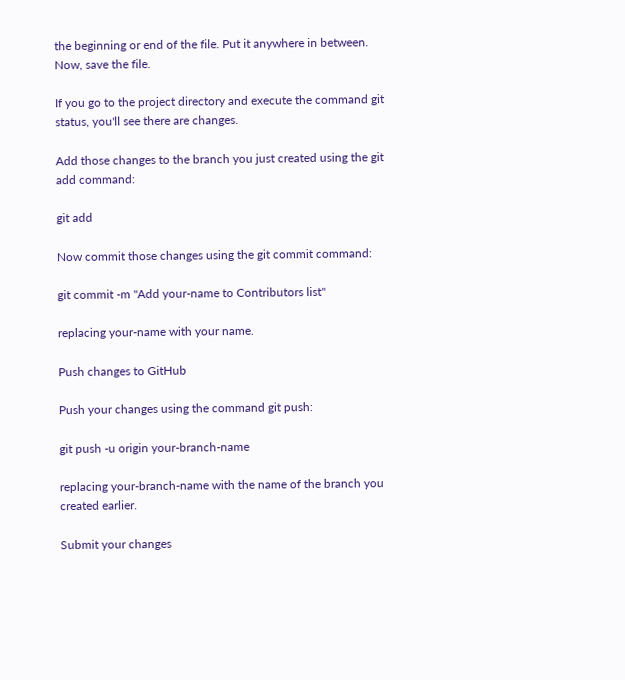the beginning or end of the file. Put it anywhere in between. Now, save the file.

If you go to the project directory and execute the command git status, you'll see there are changes.

Add those changes to the branch you just created using the git add command:

git add

Now commit those changes using the git commit command:

git commit -m "Add your-name to Contributors list"

replacing your-name with your name.

Push changes to GitHub

Push your changes using the command git push:

git push -u origin your-branch-name

replacing your-branch-name with the name of the branch you created earlier.

Submit your changes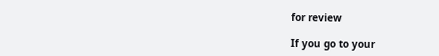for review

If you go to your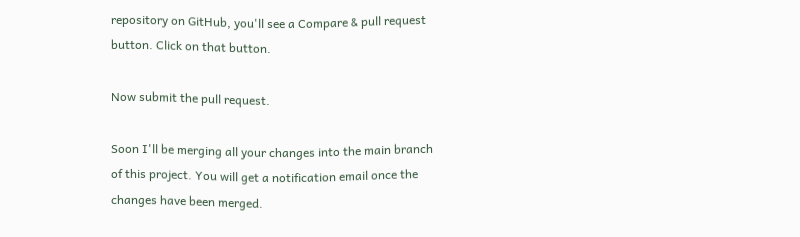repository on GitHub, you'll see a Compare & pull request button. Click on that button.

Now submit the pull request.

Soon I'll be merging all your changes into the main branch of this project. You will get a notification email once the changes have been merged.